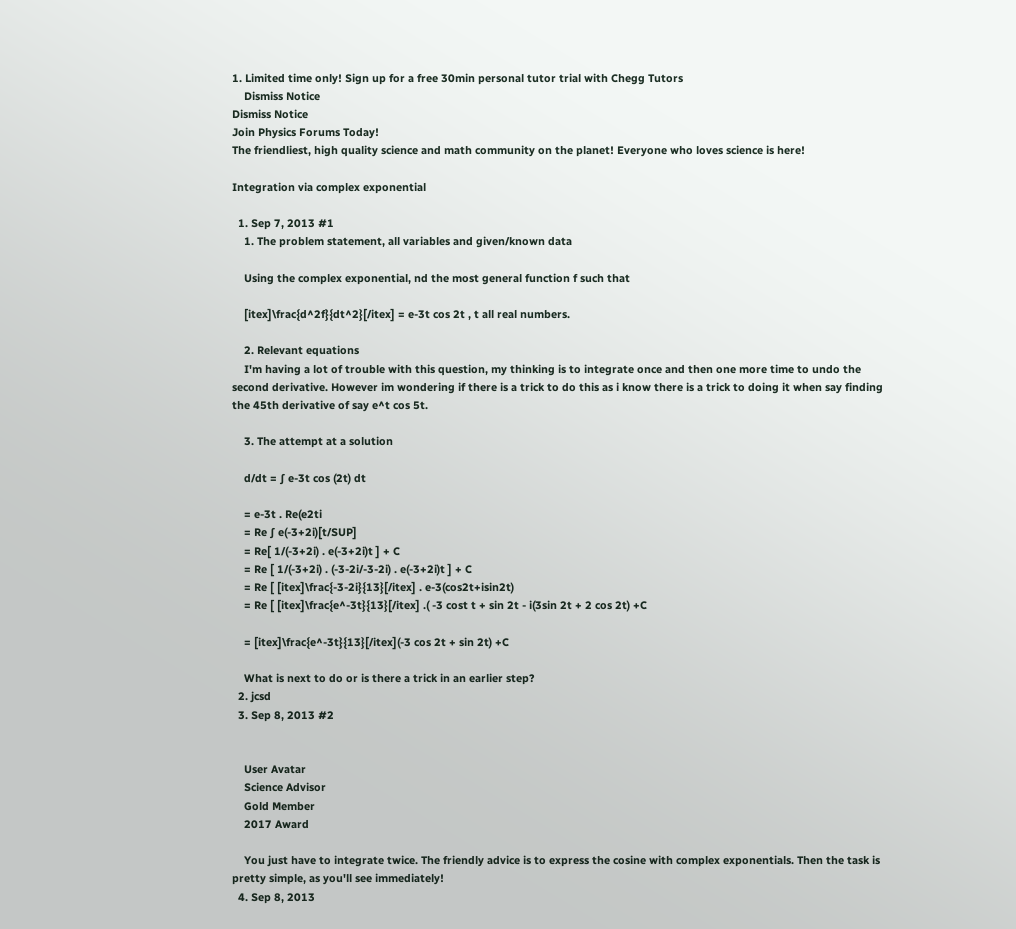1. Limited time only! Sign up for a free 30min personal tutor trial with Chegg Tutors
    Dismiss Notice
Dismiss Notice
Join Physics Forums Today!
The friendliest, high quality science and math community on the planet! Everyone who loves science is here!

Integration via complex exponential

  1. Sep 7, 2013 #1
    1. The problem statement, all variables and given/known data

    Using the complex exponential, nd the most general function f such that

    [itex]\frac{d^2f}{dt^2}[/itex] = e-3t cos 2t , t all real numbers.

    2. Relevant equations
    I'm having a lot of trouble with this question, my thinking is to integrate once and then one more time to undo the second derivative. However im wondering if there is a trick to do this as i know there is a trick to doing it when say finding the 45th derivative of say e^t cos 5t.

    3. The attempt at a solution

    d/dt = ∫ e-3t cos (2t) dt

    = e-3t . Re(e2ti
    = Re ∫ e(-3+2i)[t/SUP]
    = Re[ 1/(-3+2i) . e(-3+2i)t ] + C
    = Re [ 1/(-3+2i) . (-3-2i/-3-2i) . e(-3+2i)t ] + C
    = Re [ [itex]\frac{-3-2i}{13}[/itex] . e-3(cos2t+isin2t)
    = Re [ [itex]\frac{e^-3t}{13}[/itex] .( -3 cost t + sin 2t - i(3sin 2t + 2 cos 2t) +C

    = [itex]\frac{e^-3t}{13}[/itex](-3 cos 2t + sin 2t) +C

    What is next to do or is there a trick in an earlier step?
  2. jcsd
  3. Sep 8, 2013 #2


    User Avatar
    Science Advisor
    Gold Member
    2017 Award

    You just have to integrate twice. The friendly advice is to express the cosine with complex exponentials. Then the task is pretty simple, as you'll see immediately!
  4. Sep 8, 2013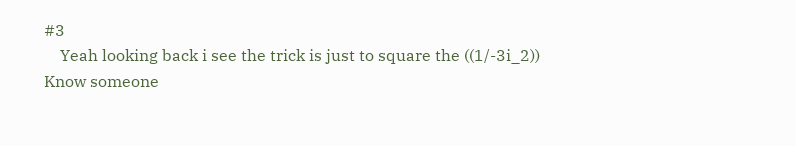#3
    Yeah looking back i see the trick is just to square the ((1/-3i_2))
Know someone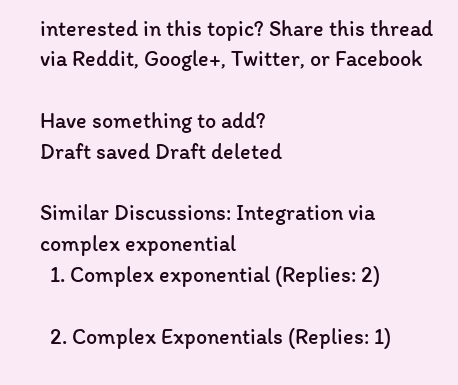interested in this topic? Share this thread via Reddit, Google+, Twitter, or Facebook

Have something to add?
Draft saved Draft deleted

Similar Discussions: Integration via complex exponential
  1. Complex exponential (Replies: 2)

  2. Complex Exponentials (Replies: 1)